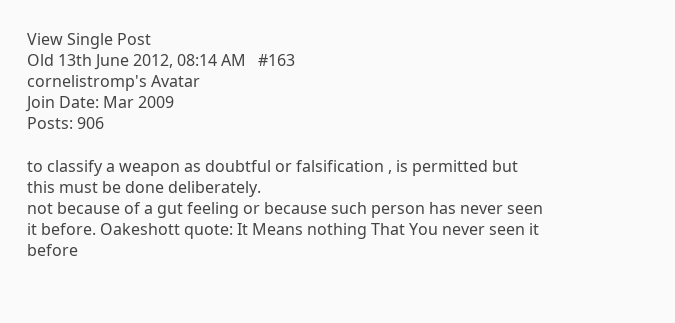View Single Post
Old 13th June 2012, 08:14 AM   #163
cornelistromp's Avatar
Join Date: Mar 2009
Posts: 906

to classify a weapon as doubtful or falsification , is permitted but this must be done deliberately.
not because of a gut feeling or because such person has never seen it before. Oakeshott quote: It Means nothing That You never seen it before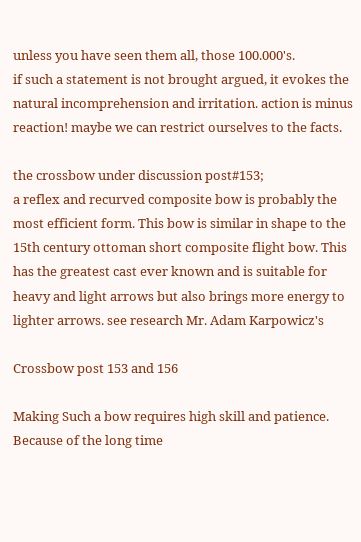unless you have seen them all, those 100.000's.
if such a statement is not brought argued, it evokes the natural incomprehension and irritation. action is minus reaction! maybe we can restrict ourselves to the facts.

the crossbow under discussion post#153;
a reflex and recurved composite bow is probably the most efficient form. This bow is similar in shape to the 15th century ottoman short composite flight bow. This has the greatest cast ever known and is suitable for heavy and light arrows but also brings more energy to lighter arrows. see research Mr. Adam Karpowicz's

Crossbow post 153 and 156

Making Such a bow requires high skill and patience. Because of the long time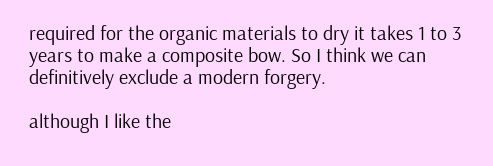required for the organic materials to dry it takes 1 to 3 years to make a composite bow. So I think we can definitively exclude a modern forgery.

although I like the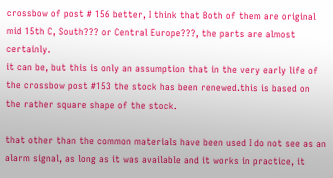crossbow of post # 156 better, I think that Both of them are original mid 15th C, South??? or Central Europe???, the parts are almost certainly.
it can be, but this is only an assumption that in the very early life of the crossbow post #153 the stock has been renewed.this is based on the rather square shape of the stock.

that other than the common materials have been used I do not see as an alarm signal, as long as it was available and it works in practice, it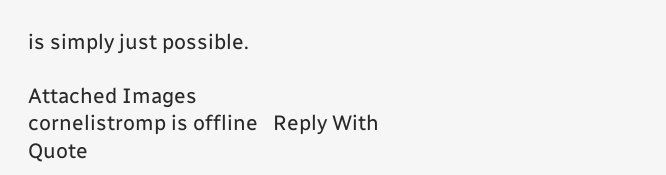is simply just possible.

Attached Images
cornelistromp is offline   Reply With Quote